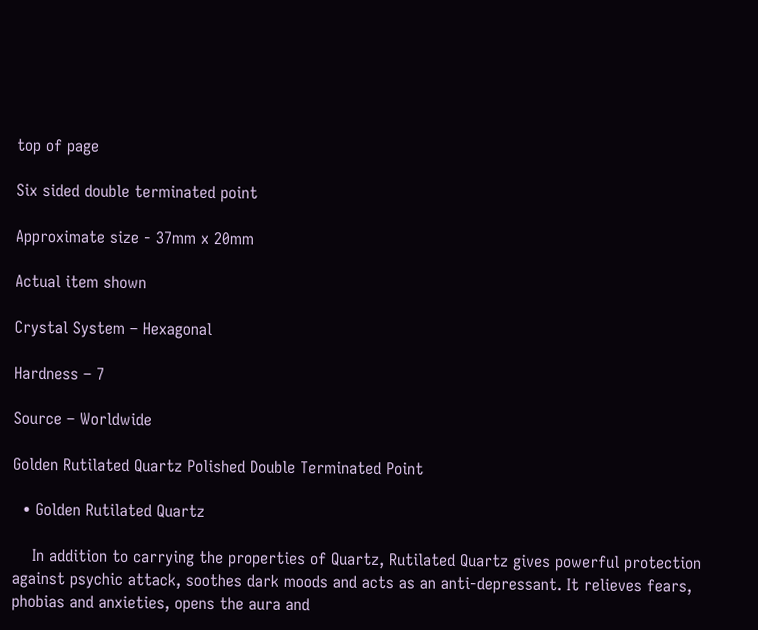top of page

Six sided double terminated point

Approximate size - 37mm x 20mm

Actual item shown

Crystal System – Hexagonal

Hardness – 7

Source – Worldwide

Golden Rutilated Quartz Polished Double Terminated Point

  • Golden Rutilated Quartz

    In addition to carrying the properties of Quartz, Rutilated Quartz gives powerful protection against psychic attack, soothes dark moods and acts as an anti-depressant. It relieves fears, phobias and anxieties, opens the aura and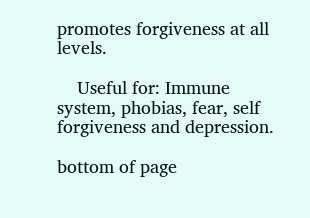promotes forgiveness at all levels.

    Useful for: Immune system, phobias, fear, self forgiveness and depression.

bottom of page